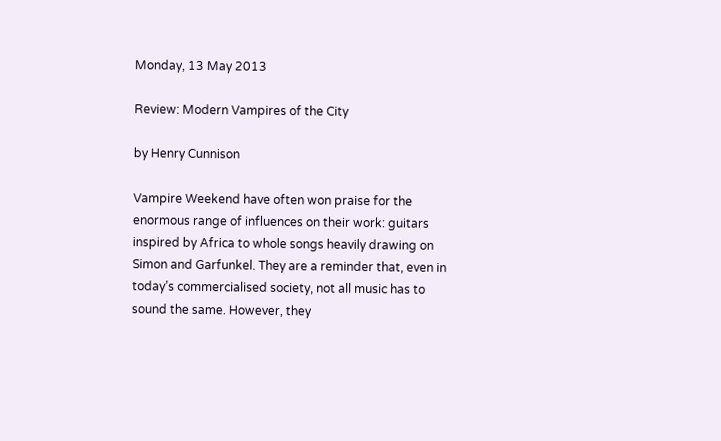Monday, 13 May 2013

Review: Modern Vampires of the City

by Henry Cunnison

Vampire Weekend have often won praise for the enormous range of influences on their work: guitars inspired by Africa to whole songs heavily drawing on Simon and Garfunkel. They are a reminder that, even in today’s commercialised society, not all music has to sound the same. However, they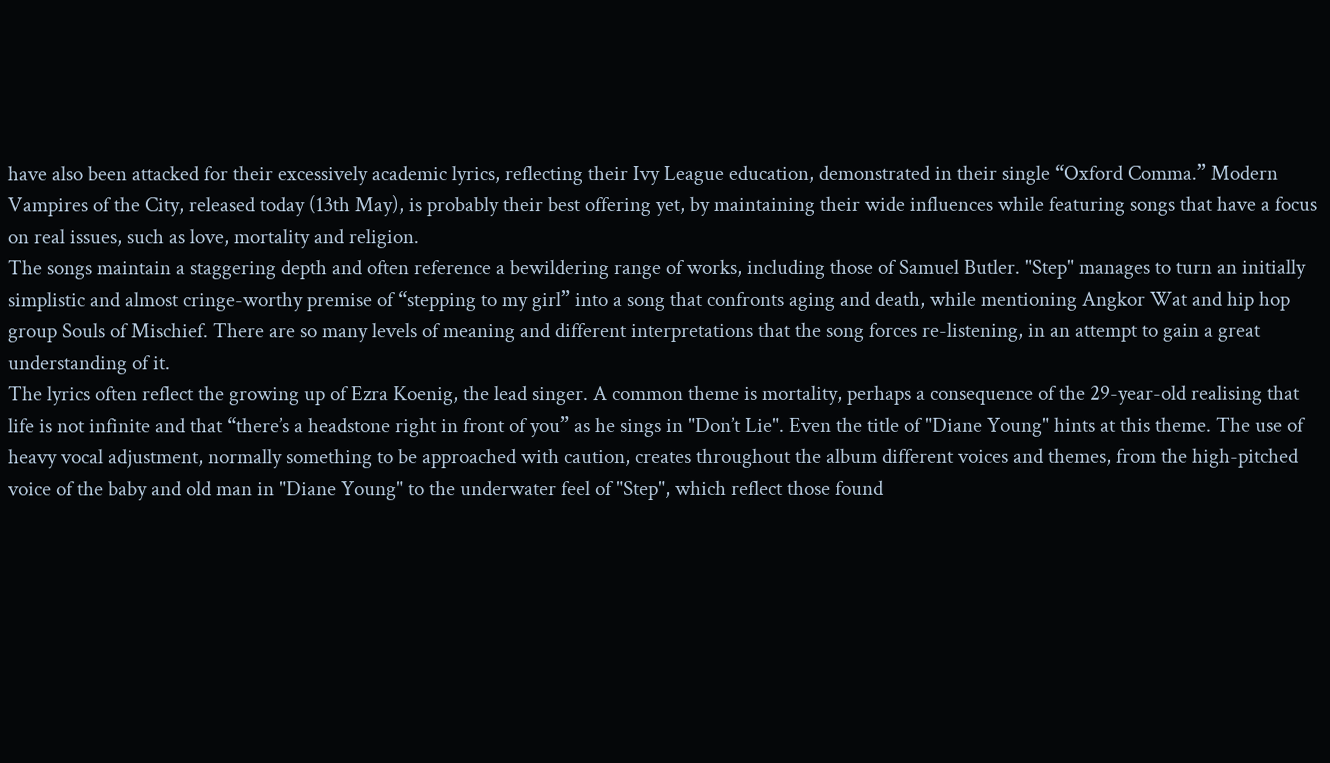have also been attacked for their excessively academic lyrics, reflecting their Ivy League education, demonstrated in their single “Oxford Comma.” Modern Vampires of the City, released today (13th May), is probably their best offering yet, by maintaining their wide influences while featuring songs that have a focus on real issues, such as love, mortality and religion.
The songs maintain a staggering depth and often reference a bewildering range of works, including those of Samuel Butler. "Step" manages to turn an initially simplistic and almost cringe-worthy premise of “stepping to my girl” into a song that confronts aging and death, while mentioning Angkor Wat and hip hop group Souls of Mischief. There are so many levels of meaning and different interpretations that the song forces re-listening, in an attempt to gain a great understanding of it.
The lyrics often reflect the growing up of Ezra Koenig, the lead singer. A common theme is mortality, perhaps a consequence of the 29-year-old realising that life is not infinite and that “there’s a headstone right in front of you” as he sings in "Don’t Lie". Even the title of "Diane Young" hints at this theme. The use of heavy vocal adjustment, normally something to be approached with caution, creates throughout the album different voices and themes, from the high-pitched voice of the baby and old man in "Diane Young" to the underwater feel of "Step", which reflect those found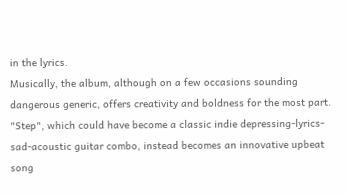in the lyrics.
Musically, the album, although on a few occasions sounding dangerous generic, offers creativity and boldness for the most part. "Step", which could have become a classic indie depressing-lyrics-sad-acoustic guitar combo, instead becomes an innovative upbeat song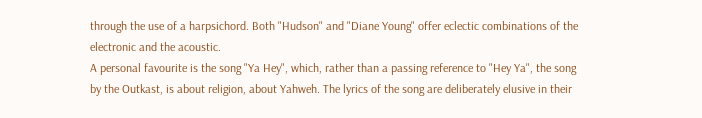through the use of a harpsichord. Both "Hudson" and "Diane Young" offer eclectic combinations of the electronic and the acoustic.
A personal favourite is the song "Ya Hey", which, rather than a passing reference to "Hey Ya", the song by the Outkast, is about religion, about Yahweh. The lyrics of the song are deliberately elusive in their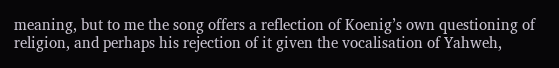meaning, but to me the song offers a reflection of Koenig’s own questioning of religion, and perhaps his rejection of it given the vocalisation of Yahweh,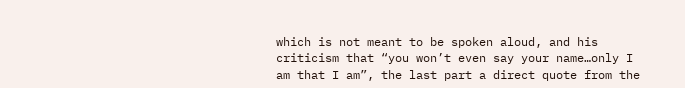which is not meant to be spoken aloud, and his criticism that “you won’t even say your name…only I am that I am”, the last part a direct quote from the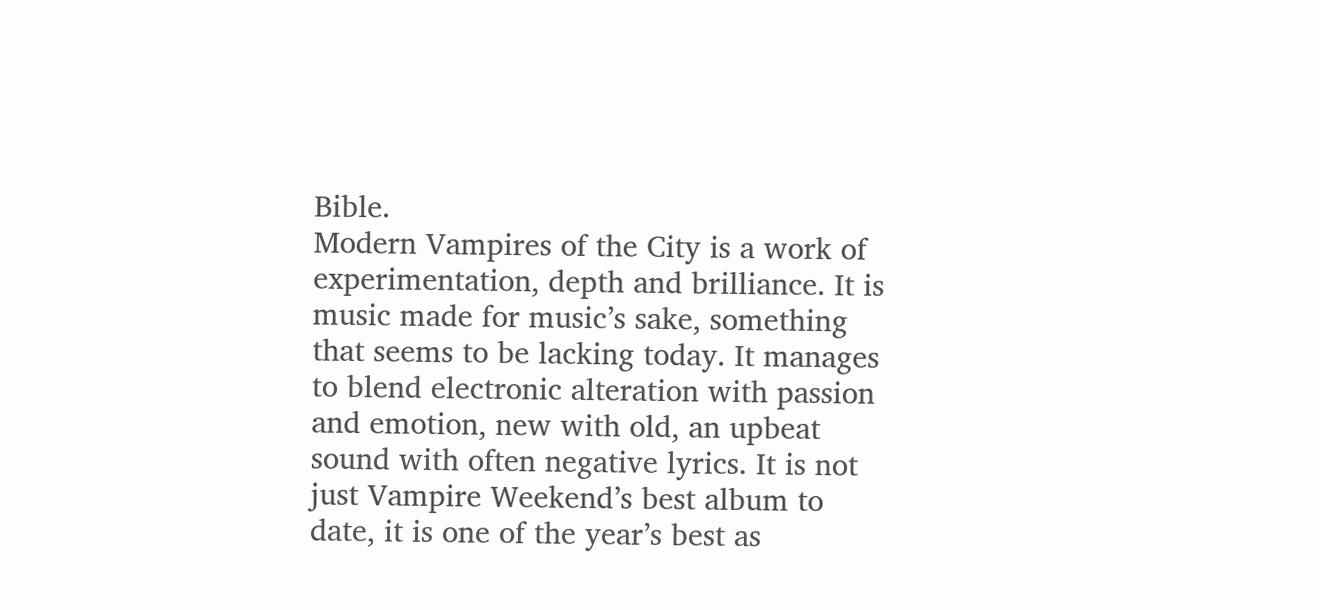Bible.
Modern Vampires of the City is a work of experimentation, depth and brilliance. It is music made for music’s sake, something that seems to be lacking today. It manages to blend electronic alteration with passion and emotion, new with old, an upbeat sound with often negative lyrics. It is not just Vampire Weekend’s best album to date, it is one of the year’s best as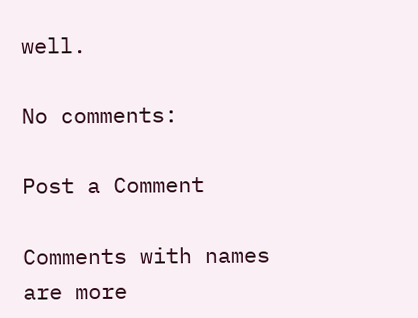well.

No comments:

Post a Comment

Comments with names are more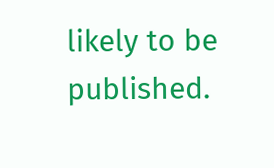likely to be published.